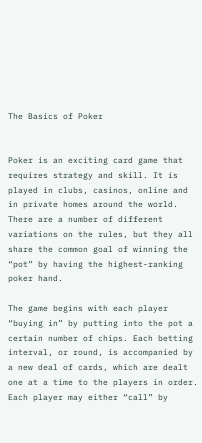The Basics of Poker


Poker is an exciting card game that requires strategy and skill. It is played in clubs, casinos, online and in private homes around the world. There are a number of different variations on the rules, but they all share the common goal of winning the “pot” by having the highest-ranking poker hand.

The game begins with each player “buying in” by putting into the pot a certain number of chips. Each betting interval, or round, is accompanied by a new deal of cards, which are dealt one at a time to the players in order. Each player may either “call” by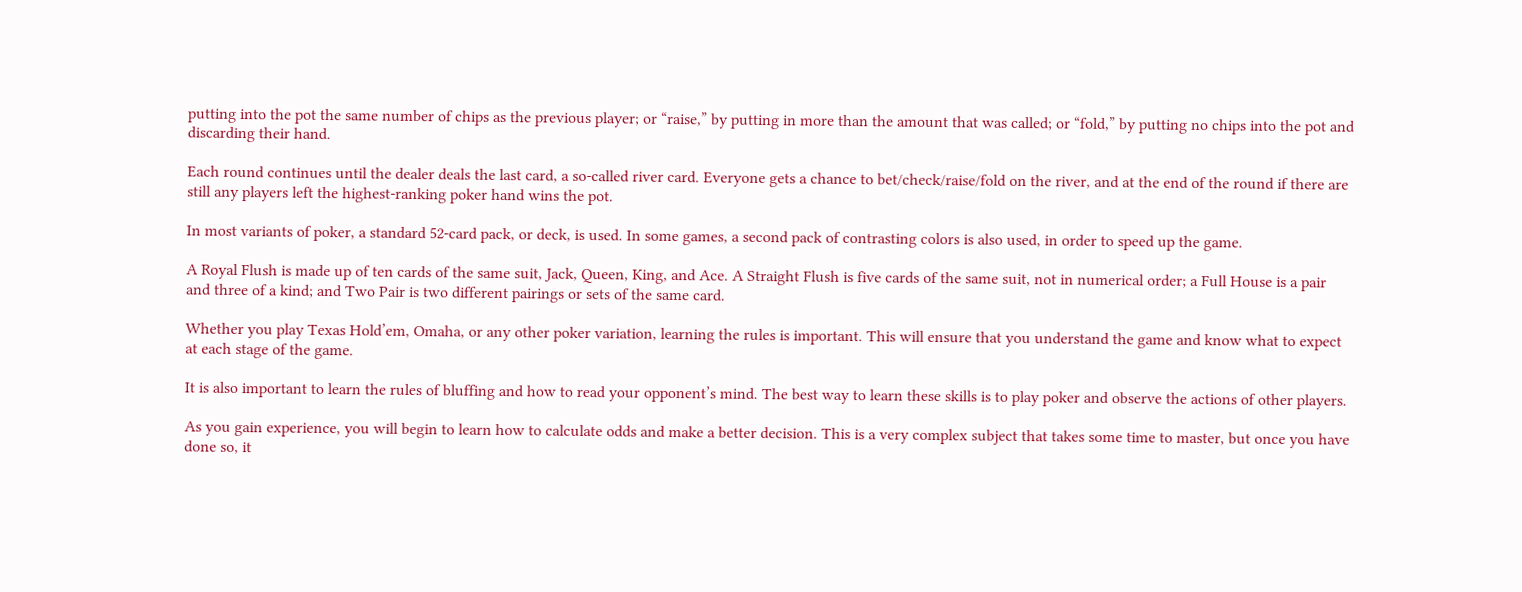putting into the pot the same number of chips as the previous player; or “raise,” by putting in more than the amount that was called; or “fold,” by putting no chips into the pot and discarding their hand.

Each round continues until the dealer deals the last card, a so-called river card. Everyone gets a chance to bet/check/raise/fold on the river, and at the end of the round if there are still any players left the highest-ranking poker hand wins the pot.

In most variants of poker, a standard 52-card pack, or deck, is used. In some games, a second pack of contrasting colors is also used, in order to speed up the game.

A Royal Flush is made up of ten cards of the same suit, Jack, Queen, King, and Ace. A Straight Flush is five cards of the same suit, not in numerical order; a Full House is a pair and three of a kind; and Two Pair is two different pairings or sets of the same card.

Whether you play Texas Hold’em, Omaha, or any other poker variation, learning the rules is important. This will ensure that you understand the game and know what to expect at each stage of the game.

It is also important to learn the rules of bluffing and how to read your opponent’s mind. The best way to learn these skills is to play poker and observe the actions of other players.

As you gain experience, you will begin to learn how to calculate odds and make a better decision. This is a very complex subject that takes some time to master, but once you have done so, it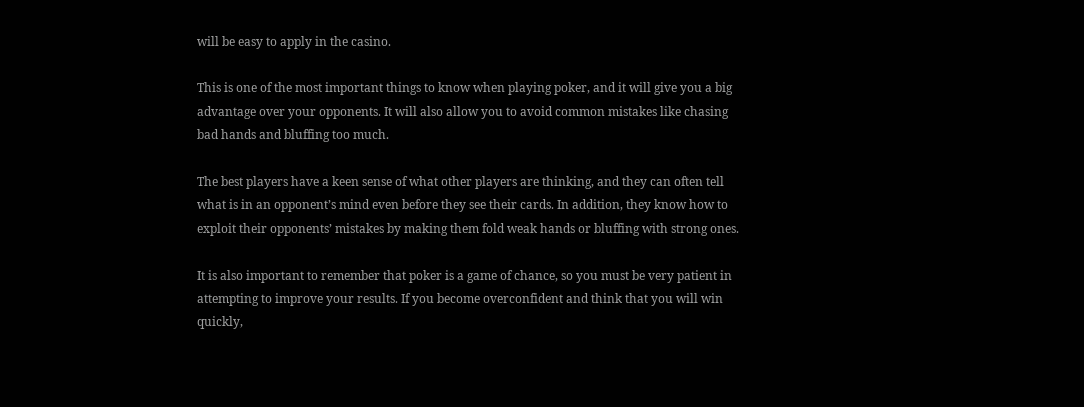will be easy to apply in the casino.

This is one of the most important things to know when playing poker, and it will give you a big advantage over your opponents. It will also allow you to avoid common mistakes like chasing bad hands and bluffing too much.

The best players have a keen sense of what other players are thinking, and they can often tell what is in an opponent’s mind even before they see their cards. In addition, they know how to exploit their opponents’ mistakes by making them fold weak hands or bluffing with strong ones.

It is also important to remember that poker is a game of chance, so you must be very patient in attempting to improve your results. If you become overconfident and think that you will win quickly,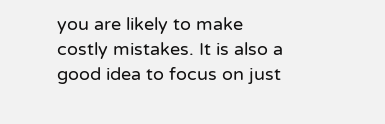you are likely to make costly mistakes. It is also a good idea to focus on just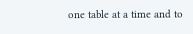one table at a time and to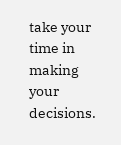take your time in making your decisions.